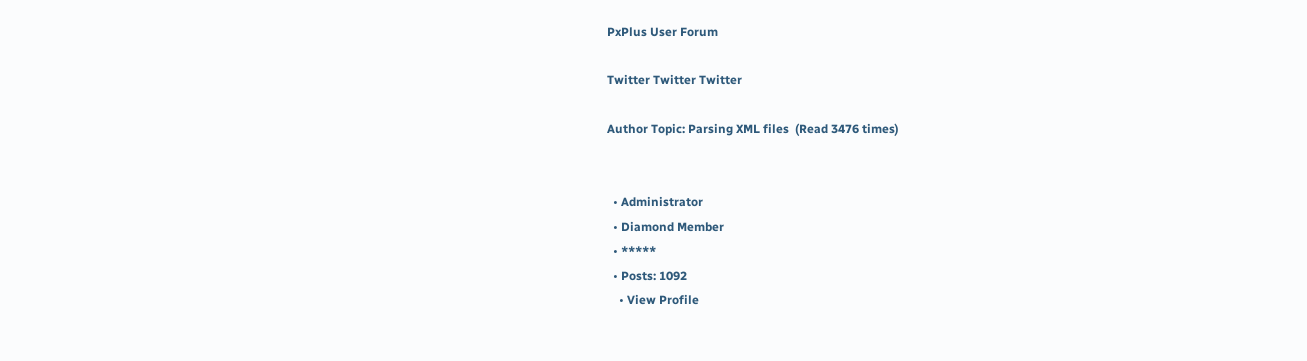PxPlus User Forum

Twitter Twitter Twitter

Author Topic: Parsing XML files  (Read 3476 times)


  • Administrator
  • Diamond Member
  • *****
  • Posts: 1092
    • View Profile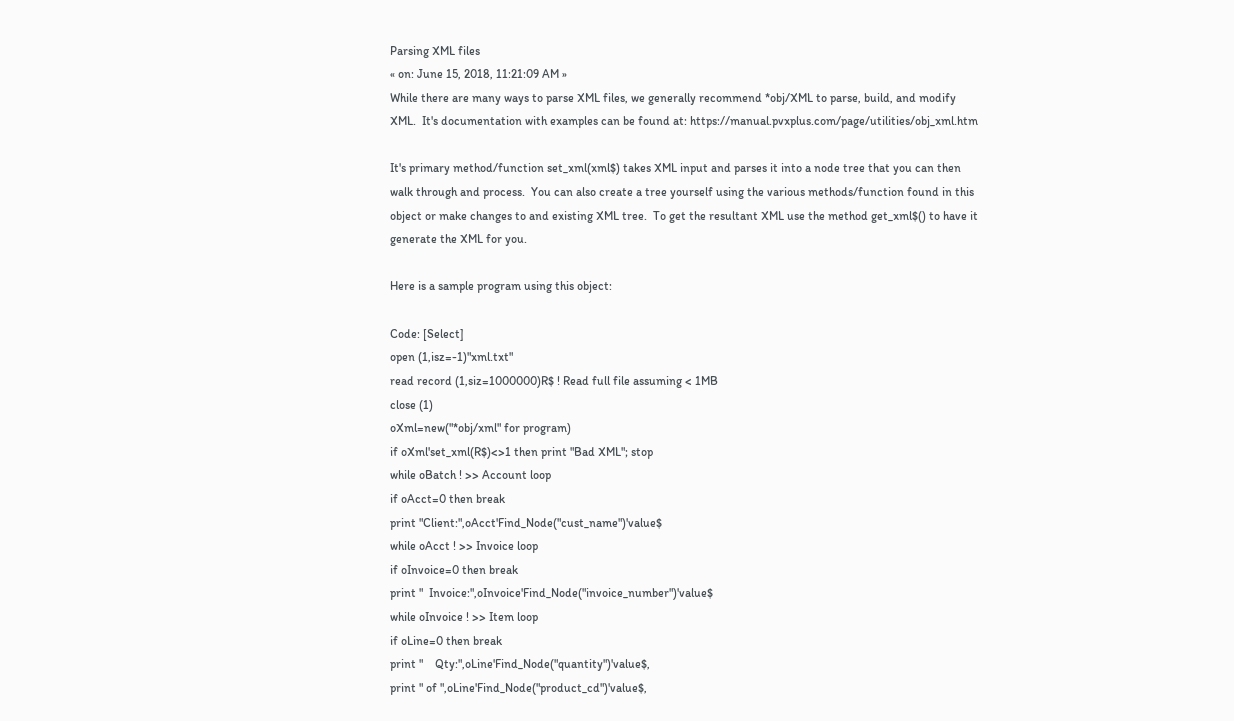Parsing XML files
« on: June 15, 2018, 11:21:09 AM »
While there are many ways to parse XML files, we generally recommend *obj/XML to parse, build, and modify XML.  It's documentation with examples can be found at: https://manual.pvxplus.com/page/utilities/obj_xml.htm

It's primary method/function set_xml(xml$) takes XML input and parses it into a node tree that you can then walk through and process.  You can also create a tree yourself using the various methods/function found in this object or make changes to and existing XML tree.  To get the resultant XML use the method get_xml$() to have it generate the XML for you.

Here is a sample program using this object:

Code: [Select]
open (1,isz=-1)"xml.txt"
read record (1,siz=1000000)R$ ! Read full file assuming < 1MB
close (1)
oXml=new("*obj/xml" for program)
if oXml'set_xml(R$)<>1 then print "Bad XML"; stop
while oBatch ! >> Account loop
if oAcct=0 then break
print "Client:",oAcct'Find_Node("cust_name")'value$
while oAcct ! >> Invoice loop
if oInvoice=0 then break
print "  Invoice:",oInvoice'Find_Node("invoice_number")'value$
while oInvoice ! >> Item loop
if oLine=0 then break
print "    Qty:",oLine'Find_Node("quantity")'value$,
print " of ",oLine'Find_Node("product_cd")'value$,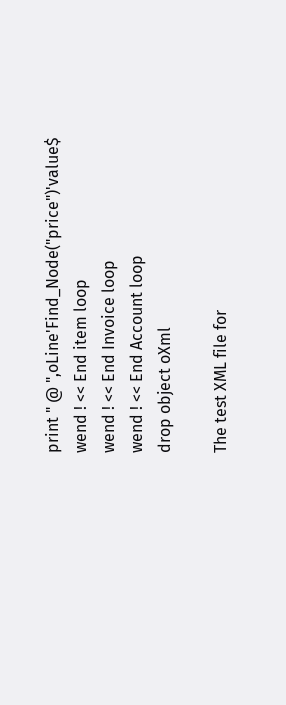print " @ ",oLine'Find_Node("price")'value$
wend ! << End item loop
wend ! << End Invoice loop
wend ! << End Account loop
drop object oXml

The test XML file for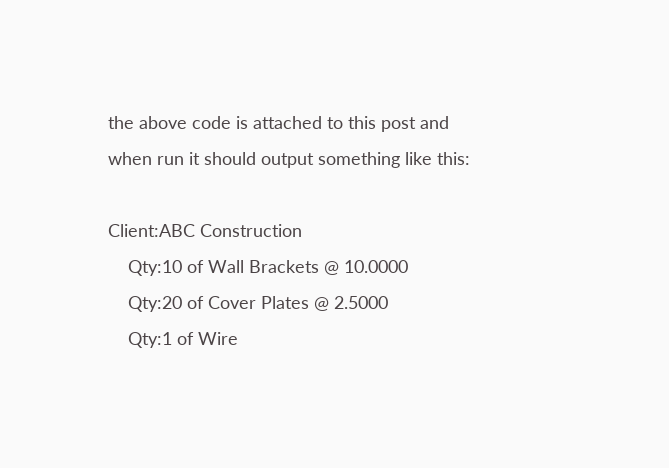the above code is attached to this post and when run it should output something like this:

Client:ABC Construction
    Qty:10 of Wall Brackets @ 10.0000
    Qty:20 of Cover Plates @ 2.5000
    Qty:1 of Wire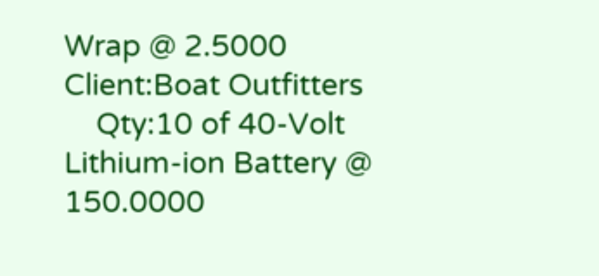Wrap @ 2.5000
Client:Boat Outfitters
    Qty:10 of 40-Volt Lithium-ion Battery @ 150.0000